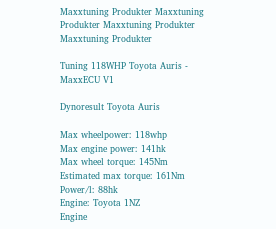Maxxtuning Produkter Maxxtuning Produkter Maxxtuning Produkter Maxxtuning Produkter

Tuning 118WHP Toyota Auris - MaxxECU V1

Dynoresult Toyota Auris

Max wheelpower: 118whp
Max engine power: 141hk
Max wheel torque: 145Nm
Estimated max torque: 161Nm
Power/l: 88hk
Engine: Toyota 1NZ
Engine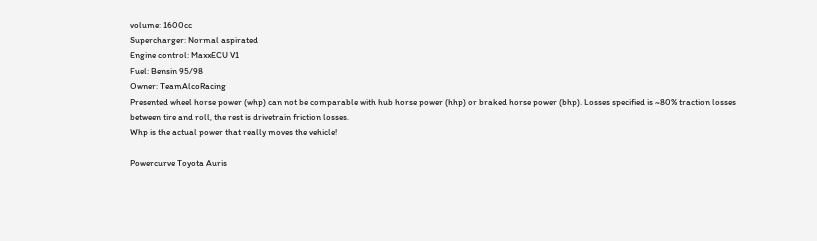volume: 1600cc
Supercharger: Normal aspirated
Engine control: MaxxECU V1
Fuel: Bensin 95/98
Owner: TeamAlcoRacing
Presented wheel horse power (whp) can not be comparable with hub horse power (hhp) or braked horse power (bhp). Losses specified is ~80% traction losses between tire and roll, the rest is drivetrain friction losses.
Whp is the actual power that really moves the vehicle!

Powercurve Toyota Auris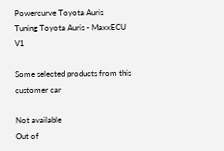Powercurve Toyota Auris
Tuning Toyota Auris - MaxxECU V1

Some selected products from this customer car

Not available
Out of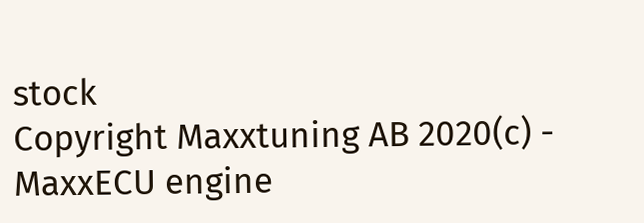stock
Copyright Maxxtuning AB 2020(c) - MaxxECU engine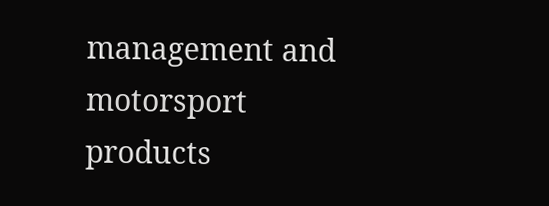management and motorsport products